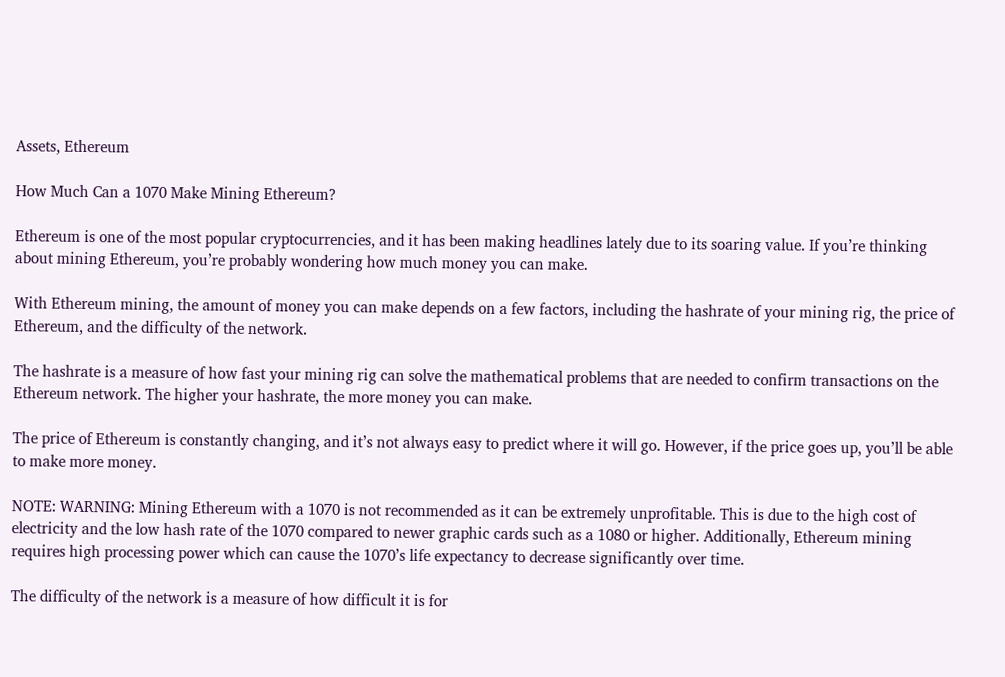Assets, Ethereum

How Much Can a 1070 Make Mining Ethereum?

Ethereum is one of the most popular cryptocurrencies, and it has been making headlines lately due to its soaring value. If you’re thinking about mining Ethereum, you’re probably wondering how much money you can make.

With Ethereum mining, the amount of money you can make depends on a few factors, including the hashrate of your mining rig, the price of Ethereum, and the difficulty of the network.

The hashrate is a measure of how fast your mining rig can solve the mathematical problems that are needed to confirm transactions on the Ethereum network. The higher your hashrate, the more money you can make.

The price of Ethereum is constantly changing, and it’s not always easy to predict where it will go. However, if the price goes up, you’ll be able to make more money.

NOTE: WARNING: Mining Ethereum with a 1070 is not recommended as it can be extremely unprofitable. This is due to the high cost of electricity and the low hash rate of the 1070 compared to newer graphic cards such as a 1080 or higher. Additionally, Ethereum mining requires high processing power which can cause the 1070’s life expectancy to decrease significantly over time.

The difficulty of the network is a measure of how difficult it is for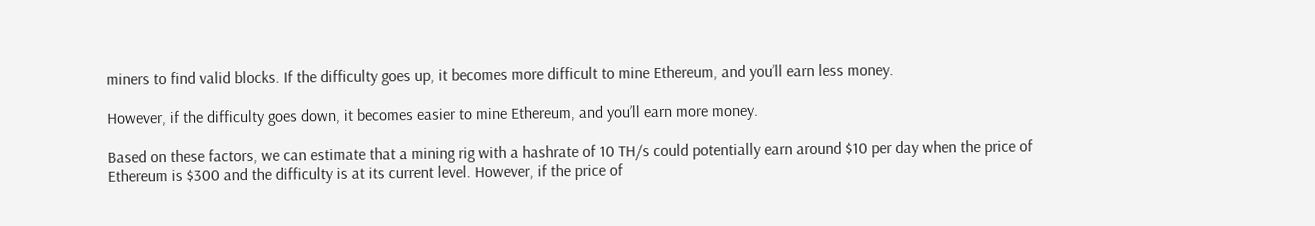miners to find valid blocks. If the difficulty goes up, it becomes more difficult to mine Ethereum, and you’ll earn less money.

However, if the difficulty goes down, it becomes easier to mine Ethereum, and you’ll earn more money.

Based on these factors, we can estimate that a mining rig with a hashrate of 10 TH/s could potentially earn around $10 per day when the price of Ethereum is $300 and the difficulty is at its current level. However, if the price of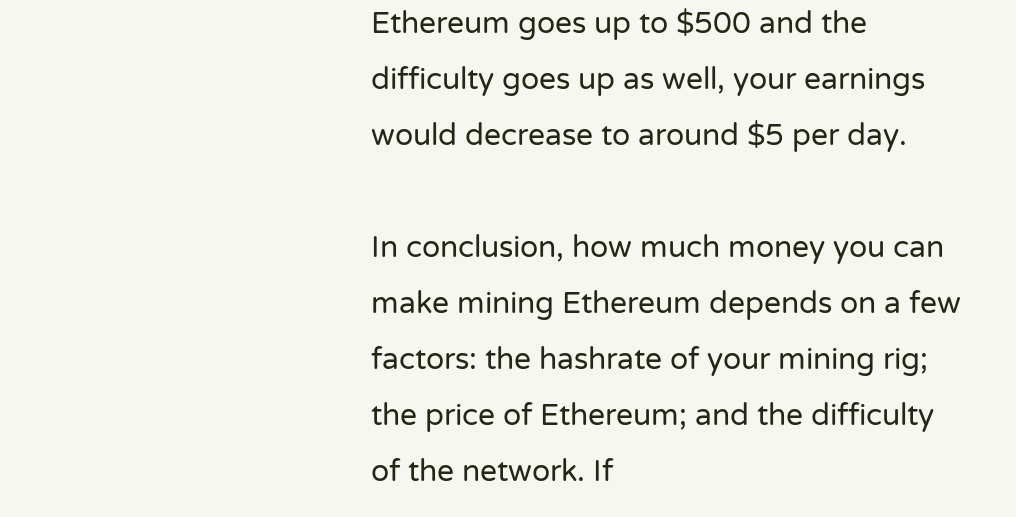Ethereum goes up to $500 and the difficulty goes up as well, your earnings would decrease to around $5 per day.

In conclusion, how much money you can make mining Ethereum depends on a few factors: the hashrate of your mining rig; the price of Ethereum; and the difficulty of the network. If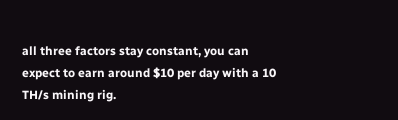all three factors stay constant, you can expect to earn around $10 per day with a 10 TH/s mining rig.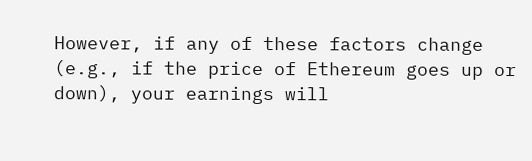However, if any of these factors change (e.g., if the price of Ethereum goes up or down), your earnings will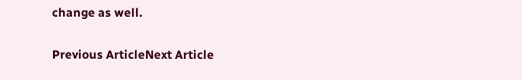change as well.

Previous ArticleNext Article